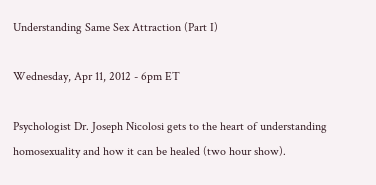Understanding Same Sex Attraction (Part I)

Wednesday, Apr 11, 2012 - 6pm ET

Psychologist Dr. Joseph Nicolosi gets to the heart of understanding homosexuality and how it can be healed (two hour show).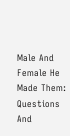Male And Female He Made Them: Questions And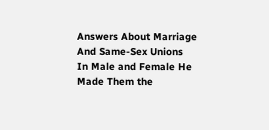Answers About Marriage And Same-Sex Unions
In Male and Female He Made Them the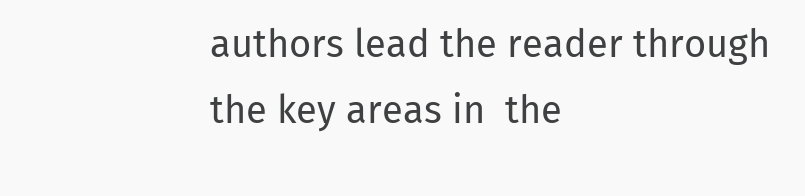authors lead the reader through the key areas in  the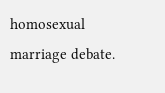homosexual marriage debate.